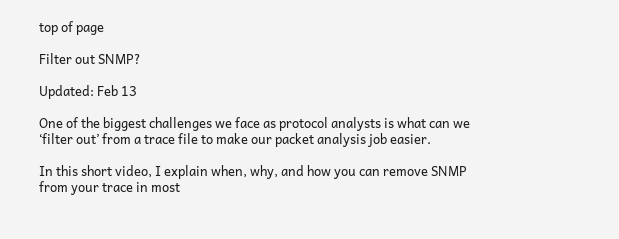top of page

Filter out SNMP?

Updated: Feb 13

One of the biggest challenges we face as protocol analysts is what can we ‘filter out’ from a trace file to make our packet analysis job easier.

In this short video, I explain when, why, and how you can remove SNMP from your trace in most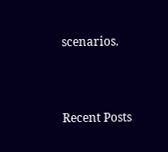scenarios.



Recent Posts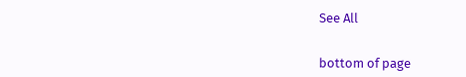See All


bottom of page